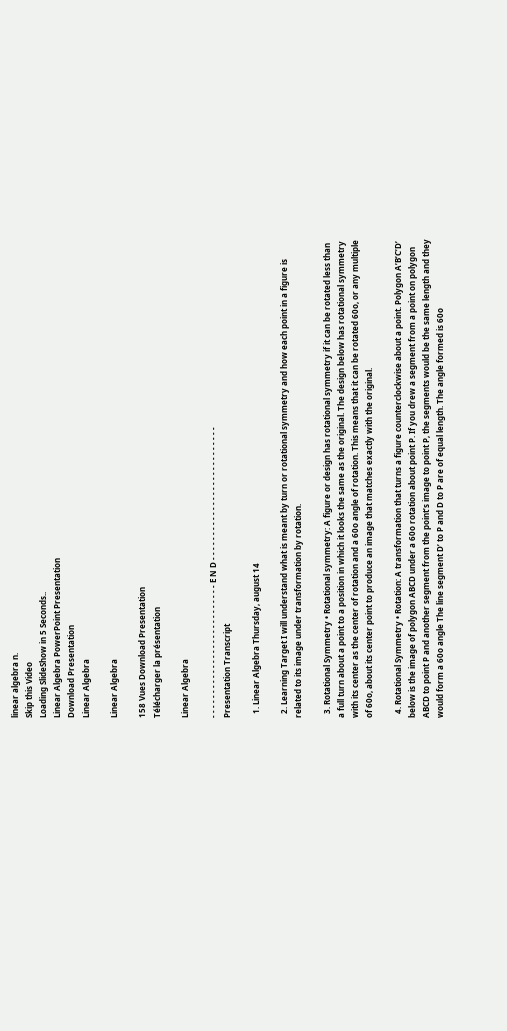linear algebra n.
Skip this Video
Loading SlideShow in 5 Seconds..
Linear Algebra PowerPoint Presentation
Download Presentation
Linear Algebra

Linear Algebra

158 Vues Download Presentation
Télécharger la présentation

Linear Algebra

- - - - - - - - - - - - - - - - - - - - - - - - - - - E N D - - - - - - - - - - - - - - - - - - - - - - - - - - -
Presentation Transcript

  1. Linear Algebra Thursday, august 14

  2. Learning Target I will understand what is meant by turn or rotational symmetry and how each point in a figure is related to its image under transformation by rotation.

  3. Rotational Symmetry • Rotational symmetry: A figure or design has rotational symmetry if it can be rotated less than a full turn about a point to a position in which it looks the same as the original. The design below has rotational symmetry with its center as the center of rotation and a 60o angle of rotation. This means that it can be rotated 60o, or any multiple of 60o, about its center point to produce an image that matches exactly with the original.

  4. Rotational Symmetry • Rotation: A transformation that turns a figure counterclockwise about a point. Polygon A’B’C’D’ below is the image of polygon ABCD under a 60o rotation about point P. If you drew a segment from a point on polygon ABCD to point P and another segment from the point’s image to point P, the segments would be the same length and they would form a 60o angle The line segment D’ to P and D to P are of equal length. The angle formed is 60o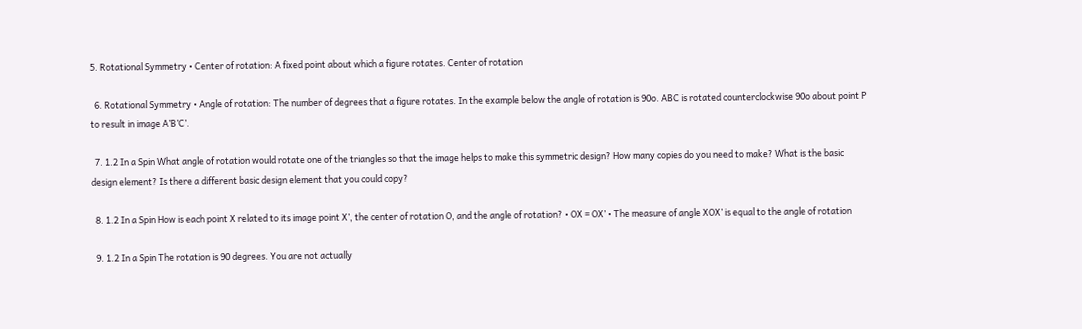5. Rotational Symmetry • Center of rotation: A fixed point about which a figure rotates. Center of rotation

  6. Rotational Symmetry • Angle of rotation: The number of degrees that a figure rotates. In the example below the angle of rotation is 90o. ABC is rotated counterclockwise 90o about point P to result in image A’B’C’.

  7. 1.2 In a Spin What angle of rotation would rotate one of the triangles so that the image helps to make this symmetric design? How many copies do you need to make? What is the basic design element? Is there a different basic design element that you could copy?

  8. 1.2 In a Spin How is each point X related to its image point X’, the center of rotation O, and the angle of rotation? • OX = OX’ • The measure of angle XOX’ is equal to the angle of rotation

  9. 1.2 In a Spin The rotation is 90 degrees. You are not actually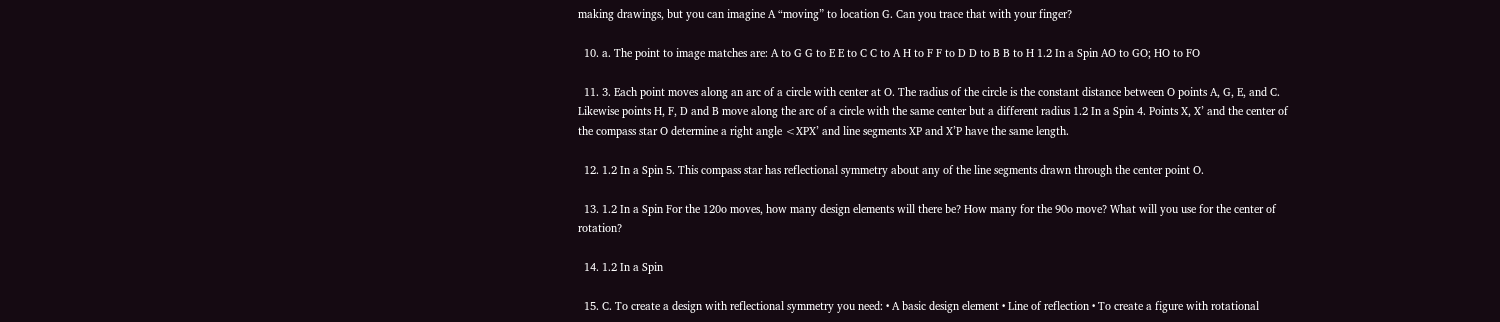making drawings, but you can imagine A “moving” to location G. Can you trace that with your finger?

  10. a. The point to image matches are: A to G G to E E to C C to A H to F F to D D to B B to H 1.2 In a Spin AO to GO; HO to FO

  11. 3. Each point moves along an arc of a circle with center at O. The radius of the circle is the constant distance between O points A, G, E, and C. Likewise points H, F, D and B move along the arc of a circle with the same center but a different radius 1.2 In a Spin 4. Points X, X’ and the center of the compass star O determine a right angle <XPX’ and line segments XP and X’P have the same length.

  12. 1.2 In a Spin 5. This compass star has reflectional symmetry about any of the line segments drawn through the center point O.

  13. 1.2 In a Spin For the 120o moves, how many design elements will there be? How many for the 90o move? What will you use for the center of rotation?

  14. 1.2 In a Spin

  15. C. To create a design with reflectional symmetry you need: • A basic design element • Line of reflection • To create a figure with rotational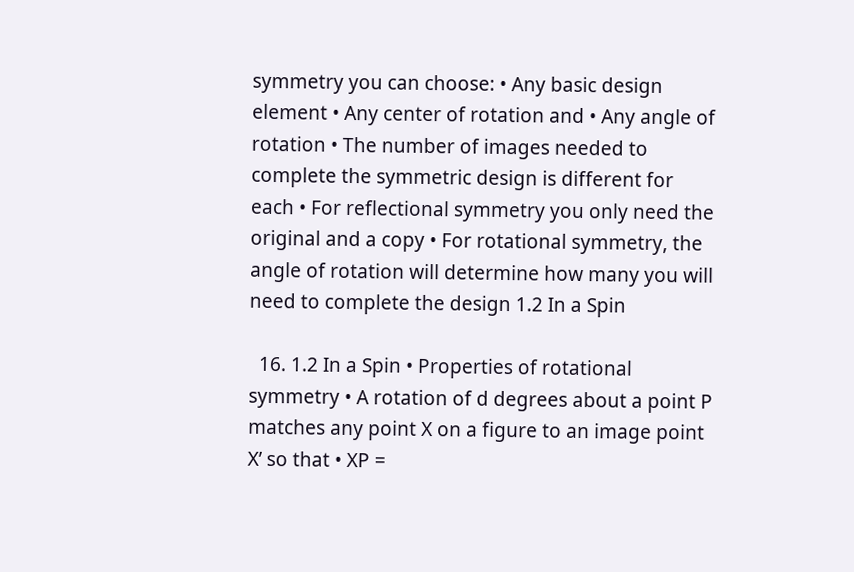symmetry you can choose: • Any basic design element • Any center of rotation and • Any angle of rotation • The number of images needed to complete the symmetric design is different for each • For reflectional symmetry you only need the original and a copy • For rotational symmetry, the angle of rotation will determine how many you will need to complete the design 1.2 In a Spin

  16. 1.2 In a Spin • Properties of rotational symmetry • A rotation of d degrees about a point P matches any point X on a figure to an image point X’ so that • XP =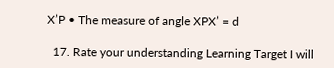X’P • The measure of angle XPX’ = d

  17. Rate your understanding Learning Target I will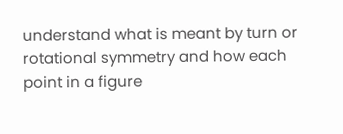understand what is meant by turn or rotational symmetry and how each point in a figure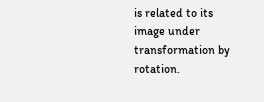is related to its image under transformation by rotation.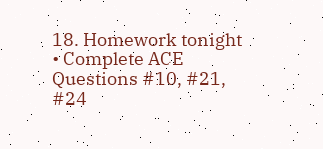18. Homework tonight • Complete ACE Questions #10, #21, #24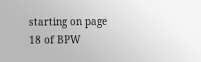starting on page 18 of BPW